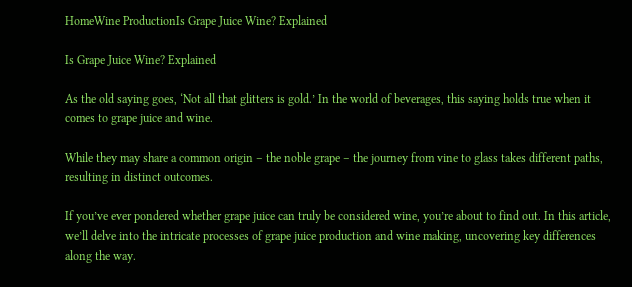HomeWine ProductionIs Grape Juice Wine? Explained

Is Grape Juice Wine? Explained

As the old saying goes, ‘Not all that glitters is gold.’ In the world of beverages, this saying holds true when it comes to grape juice and wine.

While they may share a common origin – the noble grape – the journey from vine to glass takes different paths, resulting in distinct outcomes.

If you’ve ever pondered whether grape juice can truly be considered wine, you’re about to find out. In this article, we’ll delve into the intricate processes of grape juice production and wine making, uncovering key differences along the way.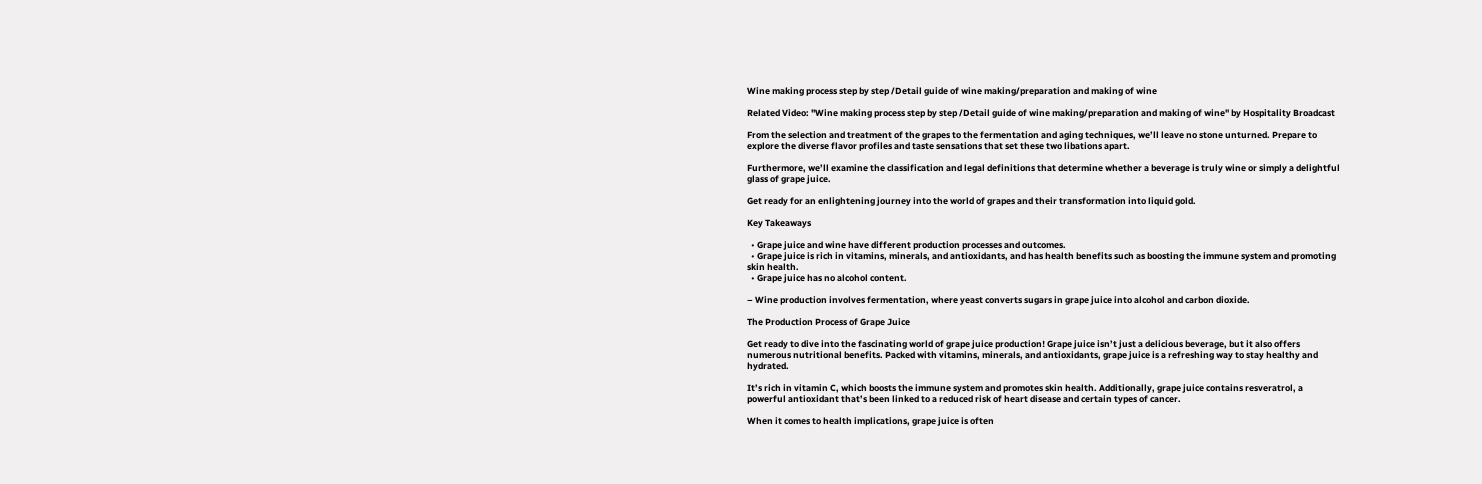Wine making process step by step /Detail guide of wine making/preparation and making of wine

Related Video: "Wine making process step by step /Detail guide of wine making/preparation and making of wine" by Hospitality Broadcast

From the selection and treatment of the grapes to the fermentation and aging techniques, we’ll leave no stone unturned. Prepare to explore the diverse flavor profiles and taste sensations that set these two libations apart.

Furthermore, we’ll examine the classification and legal definitions that determine whether a beverage is truly wine or simply a delightful glass of grape juice.

Get ready for an enlightening journey into the world of grapes and their transformation into liquid gold.

Key Takeaways

  • Grape juice and wine have different production processes and outcomes.
  • Grape juice is rich in vitamins, minerals, and antioxidants, and has health benefits such as boosting the immune system and promoting skin health.
  • Grape juice has no alcohol content.

– Wine production involves fermentation, where yeast converts sugars in grape juice into alcohol and carbon dioxide.

The Production Process of Grape Juice

Get ready to dive into the fascinating world of grape juice production! Grape juice isn’t just a delicious beverage, but it also offers numerous nutritional benefits. Packed with vitamins, minerals, and antioxidants, grape juice is a refreshing way to stay healthy and hydrated.

It’s rich in vitamin C, which boosts the immune system and promotes skin health. Additionally, grape juice contains resveratrol, a powerful antioxidant that’s been linked to a reduced risk of heart disease and certain types of cancer.

When it comes to health implications, grape juice is often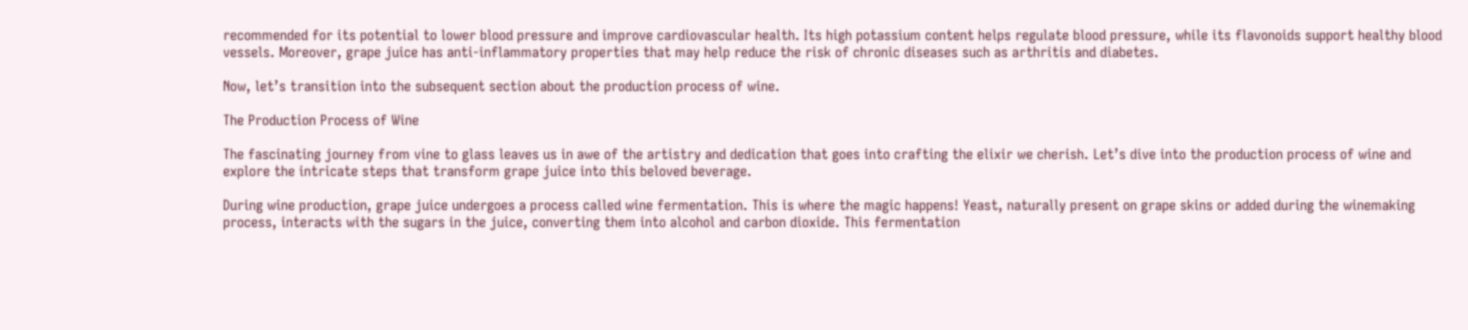recommended for its potential to lower blood pressure and improve cardiovascular health. Its high potassium content helps regulate blood pressure, while its flavonoids support healthy blood vessels. Moreover, grape juice has anti-inflammatory properties that may help reduce the risk of chronic diseases such as arthritis and diabetes.

Now, let’s transition into the subsequent section about the production process of wine.

The Production Process of Wine

The fascinating journey from vine to glass leaves us in awe of the artistry and dedication that goes into crafting the elixir we cherish. Let’s dive into the production process of wine and explore the intricate steps that transform grape juice into this beloved beverage.

During wine production, grape juice undergoes a process called wine fermentation. This is where the magic happens! Yeast, naturally present on grape skins or added during the winemaking process, interacts with the sugars in the juice, converting them into alcohol and carbon dioxide. This fermentation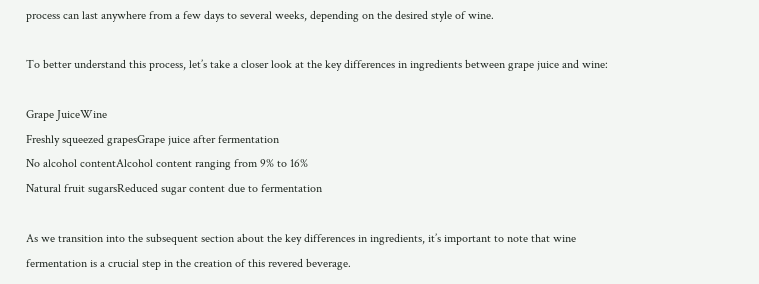process can last anywhere from a few days to several weeks, depending on the desired style of wine.

To better understand this process, let’s take a closer look at the key differences in ingredients between grape juice and wine:

Grape JuiceWine
Freshly squeezed grapesGrape juice after fermentation
No alcohol contentAlcohol content ranging from 9% to 16%
Natural fruit sugarsReduced sugar content due to fermentation

As we transition into the subsequent section about the key differences in ingredients, it’s important to note that wine fermentation is a crucial step in the creation of this revered beverage.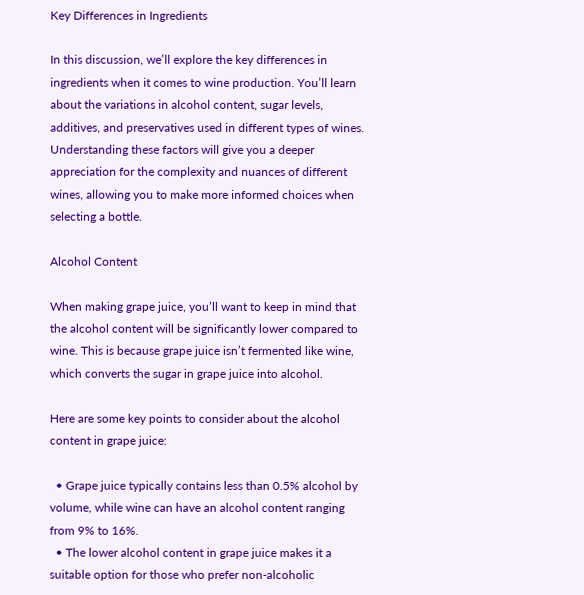Key Differences in Ingredients

In this discussion, we’ll explore the key differences in ingredients when it comes to wine production. You’ll learn about the variations in alcohol content, sugar levels, additives, and preservatives used in different types of wines. Understanding these factors will give you a deeper appreciation for the complexity and nuances of different wines, allowing you to make more informed choices when selecting a bottle.

Alcohol Content

When making grape juice, you’ll want to keep in mind that the alcohol content will be significantly lower compared to wine. This is because grape juice isn’t fermented like wine, which converts the sugar in grape juice into alcohol.

Here are some key points to consider about the alcohol content in grape juice:

  • Grape juice typically contains less than 0.5% alcohol by volume, while wine can have an alcohol content ranging from 9% to 16%.
  • The lower alcohol content in grape juice makes it a suitable option for those who prefer non-alcoholic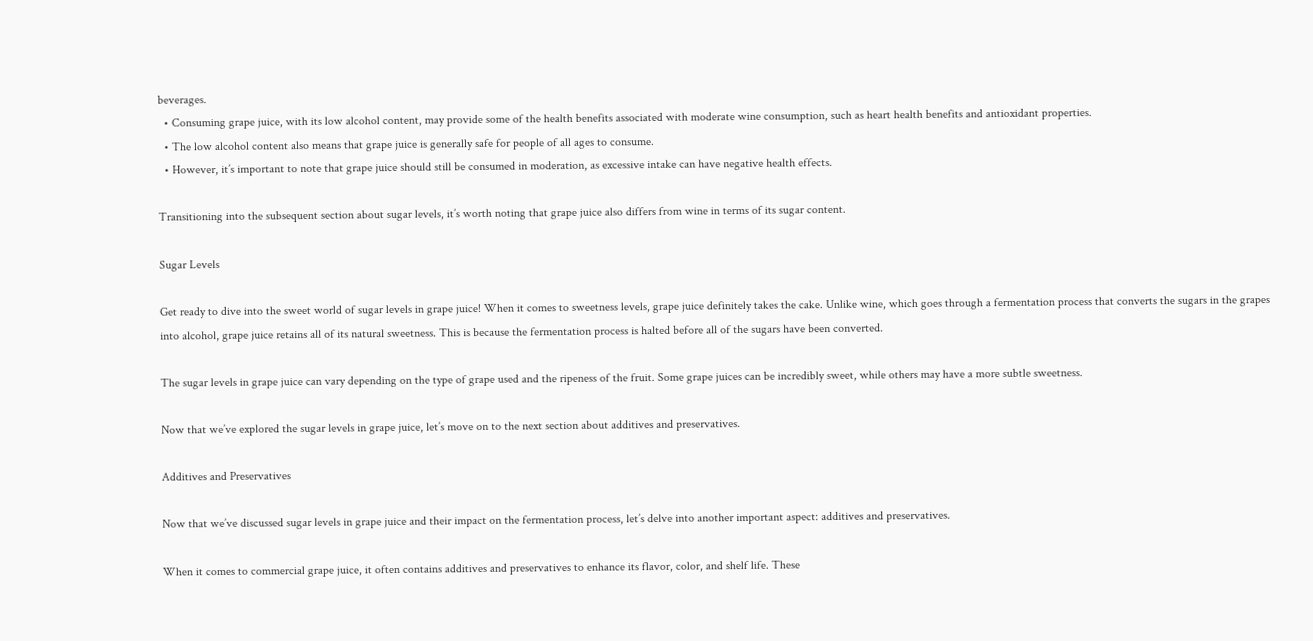beverages.
  • Consuming grape juice, with its low alcohol content, may provide some of the health benefits associated with moderate wine consumption, such as heart health benefits and antioxidant properties.
  • The low alcohol content also means that grape juice is generally safe for people of all ages to consume.
  • However, it’s important to note that grape juice should still be consumed in moderation, as excessive intake can have negative health effects.

Transitioning into the subsequent section about sugar levels, it’s worth noting that grape juice also differs from wine in terms of its sugar content.

Sugar Levels

Get ready to dive into the sweet world of sugar levels in grape juice! When it comes to sweetness levels, grape juice definitely takes the cake. Unlike wine, which goes through a fermentation process that converts the sugars in the grapes into alcohol, grape juice retains all of its natural sweetness. This is because the fermentation process is halted before all of the sugars have been converted.

The sugar levels in grape juice can vary depending on the type of grape used and the ripeness of the fruit. Some grape juices can be incredibly sweet, while others may have a more subtle sweetness.

Now that we’ve explored the sugar levels in grape juice, let’s move on to the next section about additives and preservatives.

Additives and Preservatives

Now that we’ve discussed sugar levels in grape juice and their impact on the fermentation process, let’s delve into another important aspect: additives and preservatives.

When it comes to commercial grape juice, it often contains additives and preservatives to enhance its flavor, color, and shelf life. These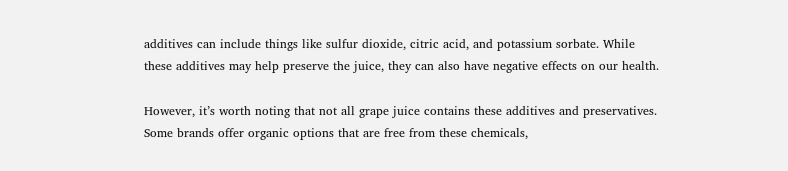additives can include things like sulfur dioxide, citric acid, and potassium sorbate. While these additives may help preserve the juice, they can also have negative effects on our health.

However, it’s worth noting that not all grape juice contains these additives and preservatives. Some brands offer organic options that are free from these chemicals,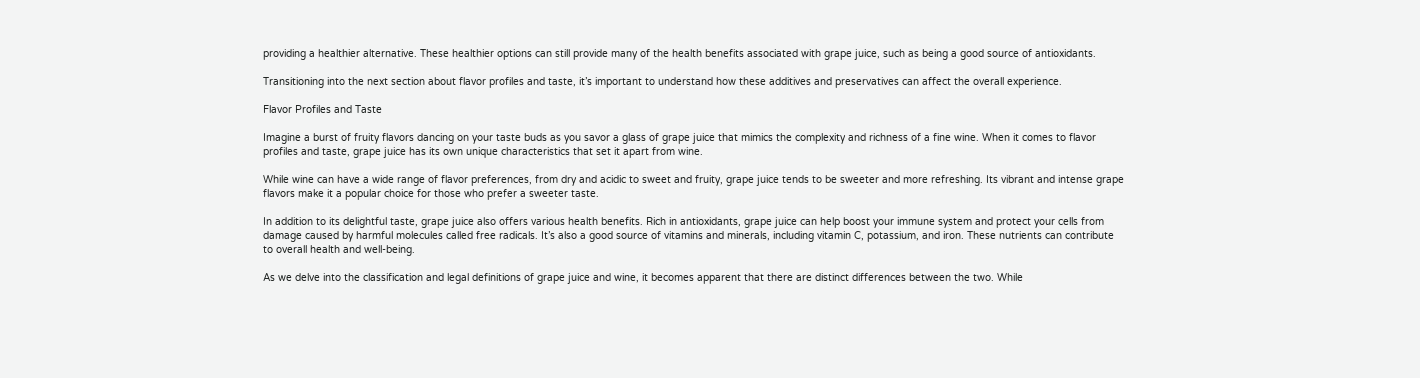providing a healthier alternative. These healthier options can still provide many of the health benefits associated with grape juice, such as being a good source of antioxidants.

Transitioning into the next section about flavor profiles and taste, it’s important to understand how these additives and preservatives can affect the overall experience.

Flavor Profiles and Taste

Imagine a burst of fruity flavors dancing on your taste buds as you savor a glass of grape juice that mimics the complexity and richness of a fine wine. When it comes to flavor profiles and taste, grape juice has its own unique characteristics that set it apart from wine.

While wine can have a wide range of flavor preferences, from dry and acidic to sweet and fruity, grape juice tends to be sweeter and more refreshing. Its vibrant and intense grape flavors make it a popular choice for those who prefer a sweeter taste.

In addition to its delightful taste, grape juice also offers various health benefits. Rich in antioxidants, grape juice can help boost your immune system and protect your cells from damage caused by harmful molecules called free radicals. It’s also a good source of vitamins and minerals, including vitamin C, potassium, and iron. These nutrients can contribute to overall health and well-being.

As we delve into the classification and legal definitions of grape juice and wine, it becomes apparent that there are distinct differences between the two. While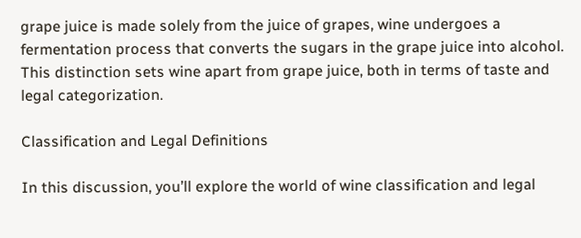grape juice is made solely from the juice of grapes, wine undergoes a fermentation process that converts the sugars in the grape juice into alcohol. This distinction sets wine apart from grape juice, both in terms of taste and legal categorization.

Classification and Legal Definitions

In this discussion, you’ll explore the world of wine classification and legal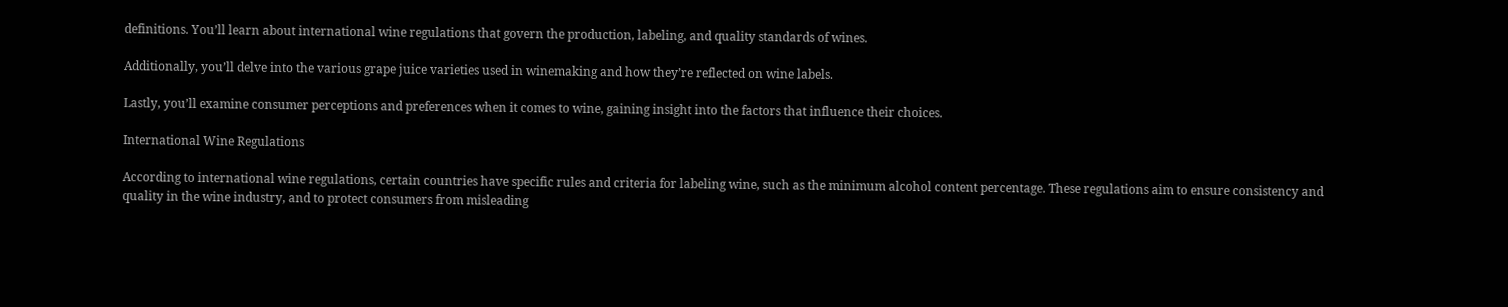definitions. You’ll learn about international wine regulations that govern the production, labeling, and quality standards of wines.

Additionally, you’ll delve into the various grape juice varieties used in winemaking and how they’re reflected on wine labels.

Lastly, you’ll examine consumer perceptions and preferences when it comes to wine, gaining insight into the factors that influence their choices.

International Wine Regulations

According to international wine regulations, certain countries have specific rules and criteria for labeling wine, such as the minimum alcohol content percentage. These regulations aim to ensure consistency and quality in the wine industry, and to protect consumers from misleading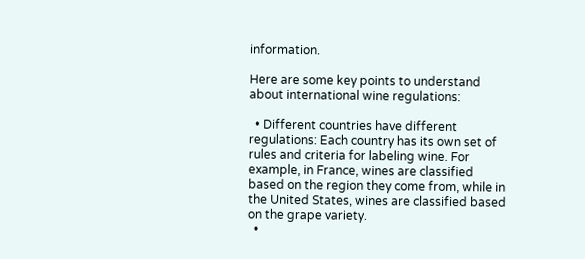information.

Here are some key points to understand about international wine regulations:

  • Different countries have different regulations: Each country has its own set of rules and criteria for labeling wine. For example, in France, wines are classified based on the region they come from, while in the United States, wines are classified based on the grape variety.
  •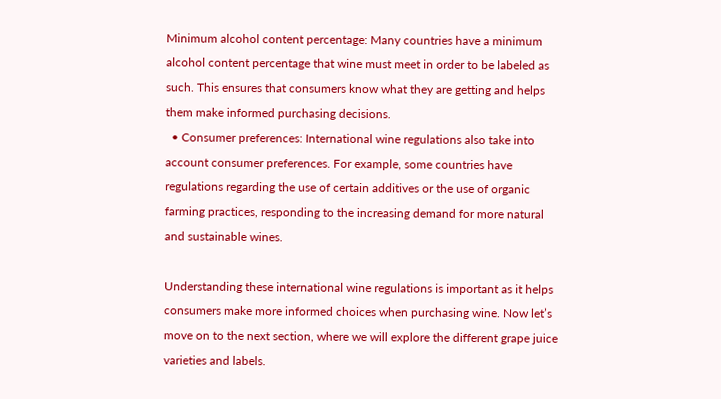Minimum alcohol content percentage: Many countries have a minimum alcohol content percentage that wine must meet in order to be labeled as such. This ensures that consumers know what they are getting and helps them make informed purchasing decisions.
  • Consumer preferences: International wine regulations also take into account consumer preferences. For example, some countries have regulations regarding the use of certain additives or the use of organic farming practices, responding to the increasing demand for more natural and sustainable wines.

Understanding these international wine regulations is important as it helps consumers make more informed choices when purchasing wine. Now let’s move on to the next section, where we will explore the different grape juice varieties and labels.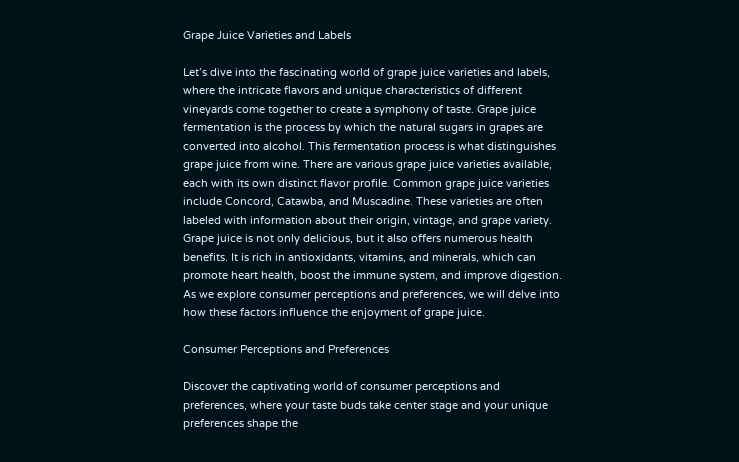Grape Juice Varieties and Labels

Let’s dive into the fascinating world of grape juice varieties and labels, where the intricate flavors and unique characteristics of different vineyards come together to create a symphony of taste. Grape juice fermentation is the process by which the natural sugars in grapes are converted into alcohol. This fermentation process is what distinguishes grape juice from wine. There are various grape juice varieties available, each with its own distinct flavor profile. Common grape juice varieties include Concord, Catawba, and Muscadine. These varieties are often labeled with information about their origin, vintage, and grape variety. Grape juice is not only delicious, but it also offers numerous health benefits. It is rich in antioxidants, vitamins, and minerals, which can promote heart health, boost the immune system, and improve digestion. As we explore consumer perceptions and preferences, we will delve into how these factors influence the enjoyment of grape juice.

Consumer Perceptions and Preferences

Discover the captivating world of consumer perceptions and preferences, where your taste buds take center stage and your unique preferences shape the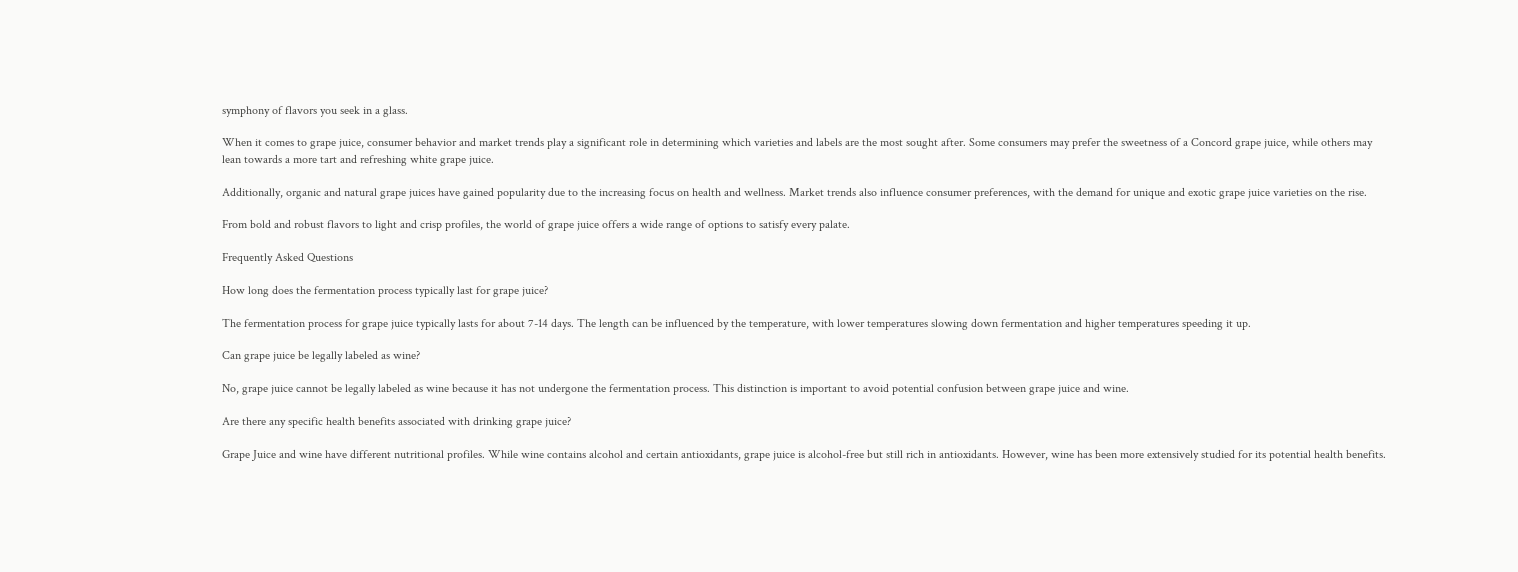symphony of flavors you seek in a glass.

When it comes to grape juice, consumer behavior and market trends play a significant role in determining which varieties and labels are the most sought after. Some consumers may prefer the sweetness of a Concord grape juice, while others may lean towards a more tart and refreshing white grape juice.

Additionally, organic and natural grape juices have gained popularity due to the increasing focus on health and wellness. Market trends also influence consumer preferences, with the demand for unique and exotic grape juice varieties on the rise.

From bold and robust flavors to light and crisp profiles, the world of grape juice offers a wide range of options to satisfy every palate.

Frequently Asked Questions

How long does the fermentation process typically last for grape juice?

The fermentation process for grape juice typically lasts for about 7-14 days. The length can be influenced by the temperature, with lower temperatures slowing down fermentation and higher temperatures speeding it up.

Can grape juice be legally labeled as wine?

No, grape juice cannot be legally labeled as wine because it has not undergone the fermentation process. This distinction is important to avoid potential confusion between grape juice and wine.

Are there any specific health benefits associated with drinking grape juice?

Grape Juice and wine have different nutritional profiles. While wine contains alcohol and certain antioxidants, grape juice is alcohol-free but still rich in antioxidants. However, wine has been more extensively studied for its potential health benefits.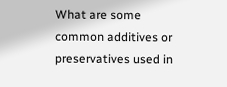What are some common additives or preservatives used in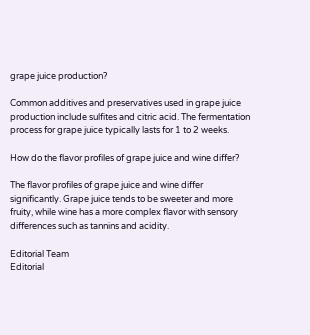grape juice production?

Common additives and preservatives used in grape juice production include sulfites and citric acid. The fermentation process for grape juice typically lasts for 1 to 2 weeks.

How do the flavor profiles of grape juice and wine differ?

The flavor profiles of grape juice and wine differ significantly. Grape juice tends to be sweeter and more fruity, while wine has a more complex flavor with sensory differences such as tannins and acidity.

Editorial Team
Editorial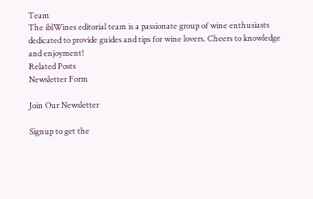Team
The iblWines editorial team is a passionate group of wine enthusiasts dedicated to provide guides and tips for wine lovers. Cheers to knowledge and enjoyment!
Related Posts
Newsletter Form

Join Our Newsletter

Signup to get the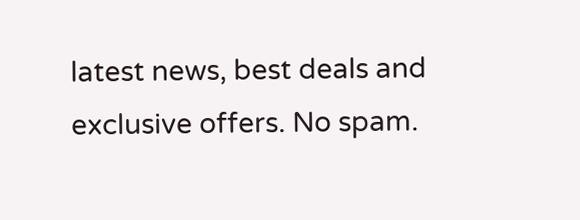latest news, best deals and exclusive offers. No spam.